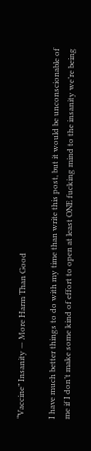“Vaccine” Insanity — More Harm Than Good

I have much better things to do with my time than write this post, but it would be unconscionable of me if I don’t make some kind of effort to open at least ONE fucking mind to the insanity we’re being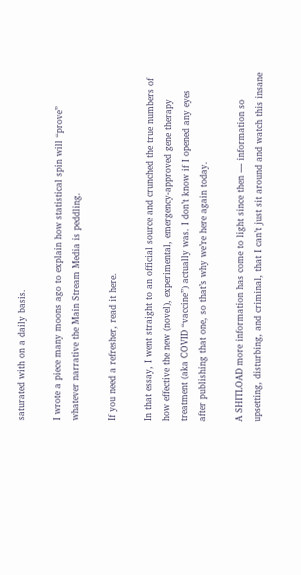saturated with on a daily basis.

I wrote a piece many moons ago to explain how statistical spin will “prove” whatever narrative the Main Stream Media is peddling.

If you need a refresher, read it here.

In that essay, I went straight to an official source and crunched the true numbers of how effective the new (novel), experimental, emergency-approved gene therapy treatment (aka COVID “vaccine”) actually was. I don’t know if I opened any eyes after publishing that one, so that’s why we’re here again today.

A SHITLOAD more information has come to light since then — information so upsetting, disturbing, and criminal, that I can’t just sit around and watch this insane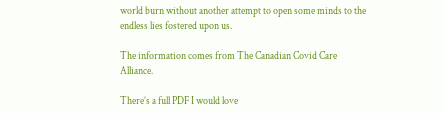world burn without another attempt to open some minds to the endless lies fostered upon us.

The information comes from The Canadian Covid Care Alliance.

There’s a full PDF I would love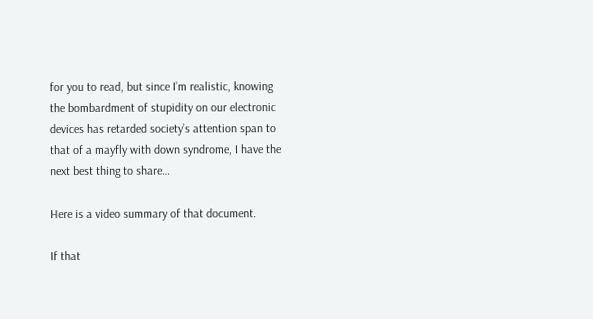for you to read, but since I’m realistic, knowing the bombardment of stupidity on our electronic devices has retarded society’s attention span to that of a mayfly with down syndrome, I have the next best thing to share…

Here is a video summary of that document.

If that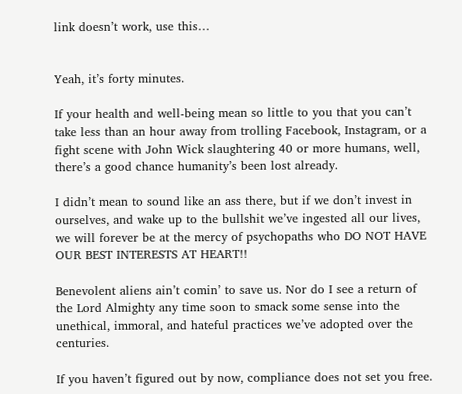link doesn’t work, use this…


Yeah, it’s forty minutes.

If your health and well-being mean so little to you that you can’t take less than an hour away from trolling Facebook, Instagram, or a fight scene with John Wick slaughtering 40 or more humans, well, there’s a good chance humanity’s been lost already.

I didn’t mean to sound like an ass there, but if we don’t invest in ourselves, and wake up to the bullshit we’ve ingested all our lives, we will forever be at the mercy of psychopaths who DO NOT HAVE OUR BEST INTERESTS AT HEART!!

Benevolent aliens ain’t comin’ to save us. Nor do I see a return of the Lord Almighty any time soon to smack some sense into the unethical, immoral, and hateful practices we’ve adopted over the centuries.

If you haven’t figured out by now, compliance does not set you free.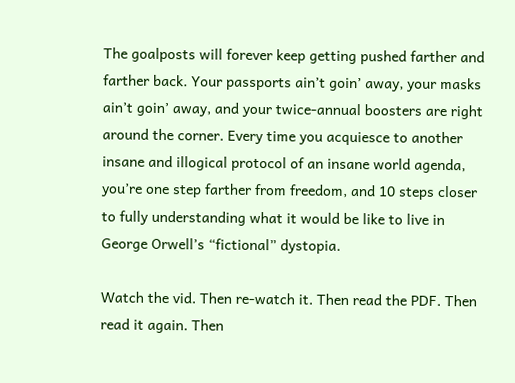The goalposts will forever keep getting pushed farther and farther back. Your passports ain’t goin’ away, your masks ain’t goin’ away, and your twice-annual boosters are right around the corner. Every time you acquiesce to another insane and illogical protocol of an insane world agenda, you’re one step farther from freedom, and 10 steps closer to fully understanding what it would be like to live in George Orwell’s “fictional” dystopia.

Watch the vid. Then re-watch it. Then read the PDF. Then read it again. Then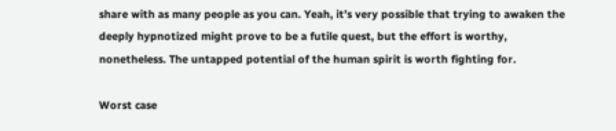share with as many people as you can. Yeah, it’s very possible that trying to awaken the deeply hypnotized might prove to be a futile quest, but the effort is worthy, nonetheless. The untapped potential of the human spirit is worth fighting for.

Worst case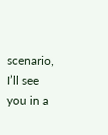scenario, I’ll see you in a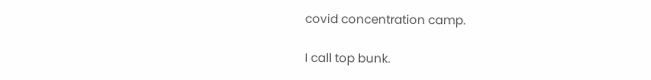covid concentration camp.

I call top bunk.